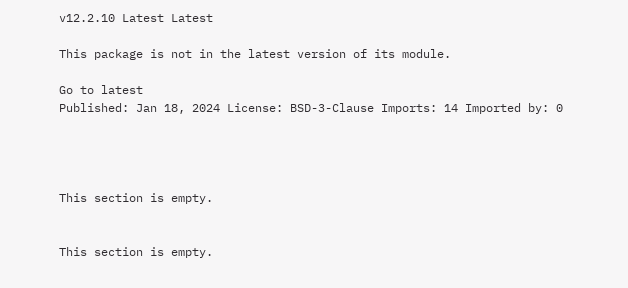v12.2.10 Latest Latest

This package is not in the latest version of its module.

Go to latest
Published: Jan 18, 2024 License: BSD-3-Clause Imports: 14 Imported by: 0




This section is empty.


This section is empty.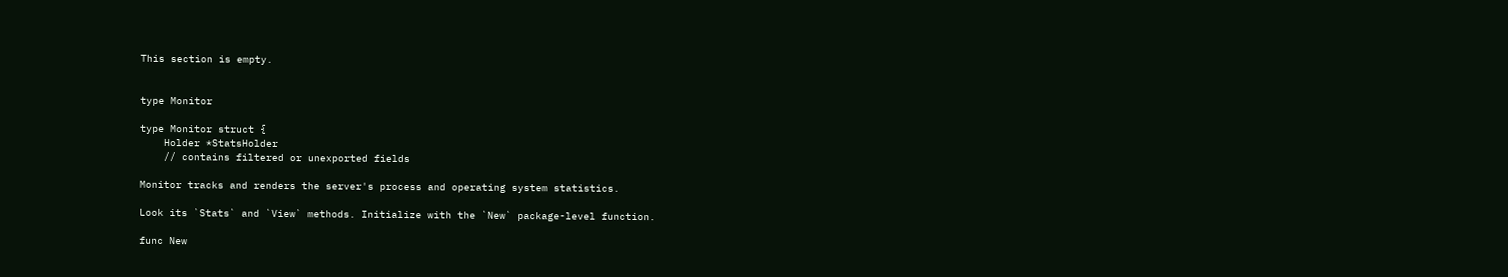This section is empty.


type Monitor

type Monitor struct {
    Holder *StatsHolder
    // contains filtered or unexported fields

Monitor tracks and renders the server's process and operating system statistics.

Look its `Stats` and `View` methods. Initialize with the `New` package-level function.

func New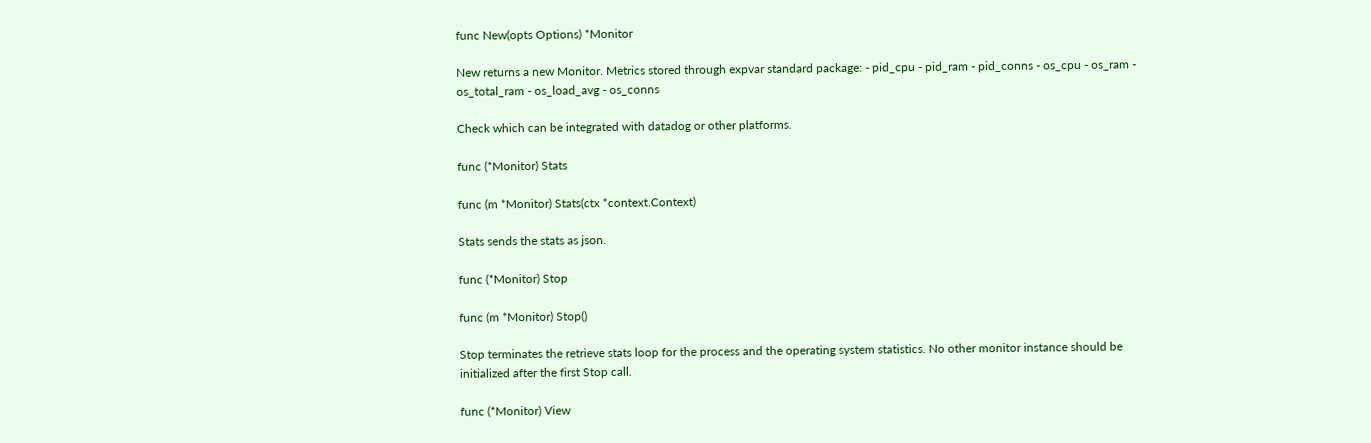func New(opts Options) *Monitor

New returns a new Monitor. Metrics stored through expvar standard package: - pid_cpu - pid_ram - pid_conns - os_cpu - os_ram - os_total_ram - os_load_avg - os_conns

Check which can be integrated with datadog or other platforms.

func (*Monitor) Stats

func (m *Monitor) Stats(ctx *context.Context)

Stats sends the stats as json.

func (*Monitor) Stop

func (m *Monitor) Stop()

Stop terminates the retrieve stats loop for the process and the operating system statistics. No other monitor instance should be initialized after the first Stop call.

func (*Monitor) View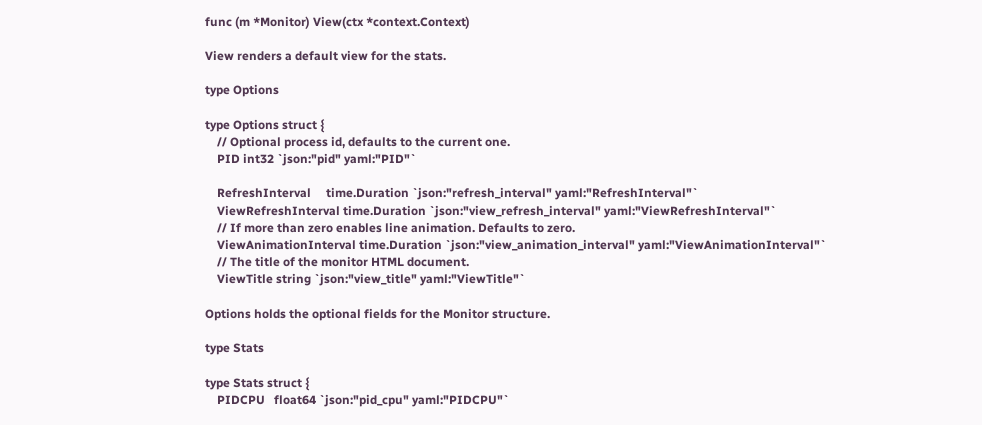func (m *Monitor) View(ctx *context.Context)

View renders a default view for the stats.

type Options

type Options struct {
    // Optional process id, defaults to the current one.
    PID int32 `json:"pid" yaml:"PID"`

    RefreshInterval     time.Duration `json:"refresh_interval" yaml:"RefreshInterval"`
    ViewRefreshInterval time.Duration `json:"view_refresh_interval" yaml:"ViewRefreshInterval"`
    // If more than zero enables line animation. Defaults to zero.
    ViewAnimationInterval time.Duration `json:"view_animation_interval" yaml:"ViewAnimationInterval"`
    // The title of the monitor HTML document.
    ViewTitle string `json:"view_title" yaml:"ViewTitle"`

Options holds the optional fields for the Monitor structure.

type Stats

type Stats struct {
    PIDCPU   float64 `json:"pid_cpu" yaml:"PIDCPU"`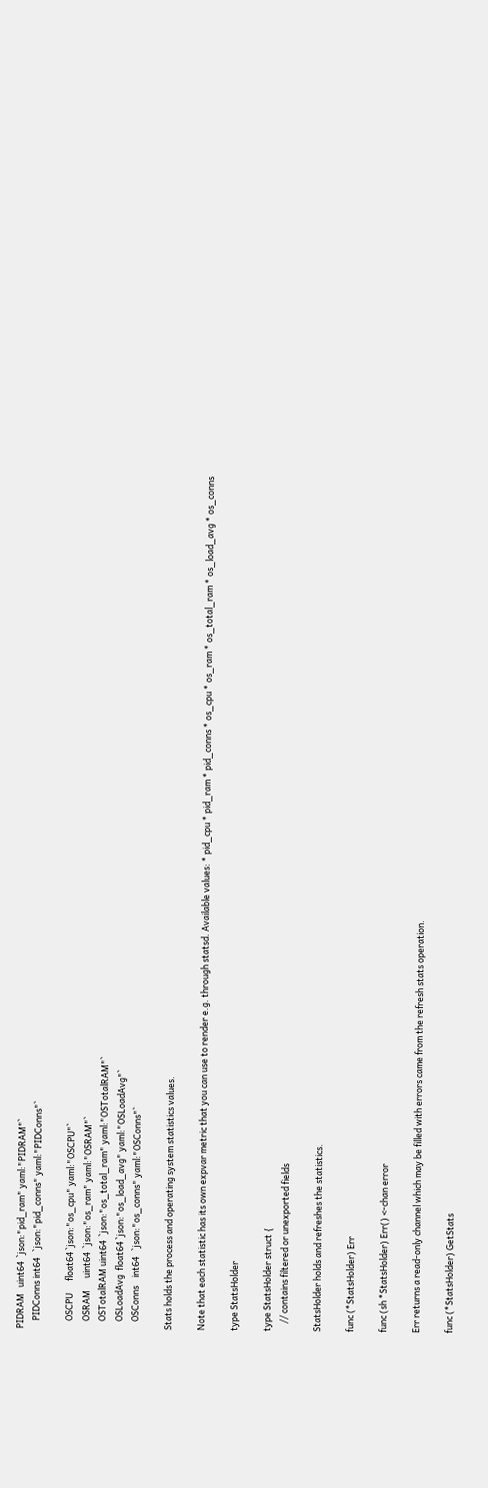PIDRAM   uint64  `json:"pid_ram" yaml:"PIDRAM"`
    PIDConns int64   `json:"pid_conns" yaml:"PIDConns"`

    OSCPU      float64 `json:"os_cpu" yaml:"OSCPU"`
    OSRAM      uint64  `json:"os_ram" yaml:"OSRAM"`
    OSTotalRAM uint64  `json:"os_total_ram" yaml:"OSTotalRAM"`
    OSLoadAvg  float64 `json:"os_load_avg" yaml:"OSLoadAvg"`
    OSConns    int64   `json:"os_conns" yaml:"OSConns"`

Stats holds the process and operating system statistics values.

Note that each statistic has its own expvar metric that you can use to render e.g. through statsd. Available values: * pid_cpu * pid_ram * pid_conns * os_cpu * os_ram * os_total_ram * os_load_avg * os_conns

type StatsHolder

type StatsHolder struct {
    // contains filtered or unexported fields

StatsHolder holds and refreshes the statistics.

func (*StatsHolder) Err

func (sh *StatsHolder) Err() <-chan error

Err returns a read-only channel which may be filled with errors came from the refresh stats operation.

func (*StatsHolder) GetStats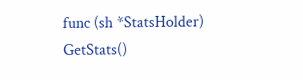func (sh *StatsHolder) GetStats()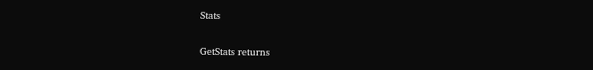Stats

GetStats returns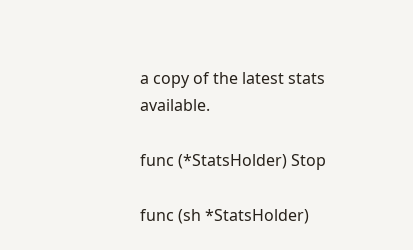a copy of the latest stats available.

func (*StatsHolder) Stop

func (sh *StatsHolder)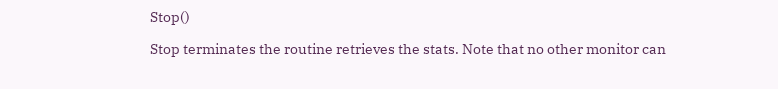Stop()

Stop terminates the routine retrieves the stats. Note that no other monitor can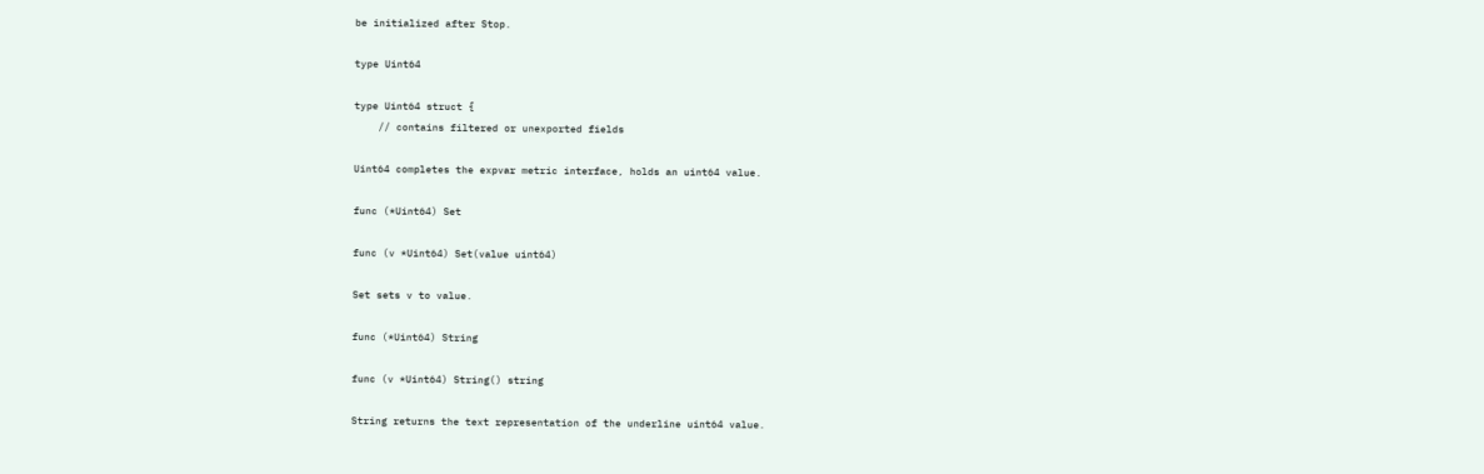be initialized after Stop.

type Uint64

type Uint64 struct {
    // contains filtered or unexported fields

Uint64 completes the expvar metric interface, holds an uint64 value.

func (*Uint64) Set

func (v *Uint64) Set(value uint64)

Set sets v to value.

func (*Uint64) String

func (v *Uint64) String() string

String returns the text representation of the underline uint64 value.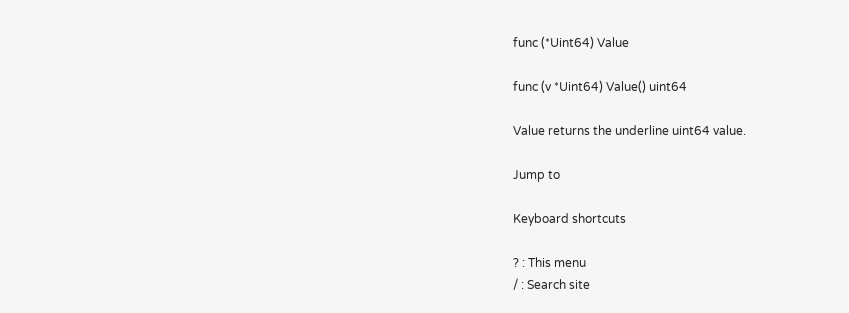func (*Uint64) Value

func (v *Uint64) Value() uint64

Value returns the underline uint64 value.

Jump to

Keyboard shortcuts

? : This menu
/ : Search site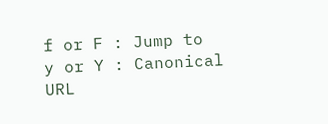f or F : Jump to
y or Y : Canonical URL